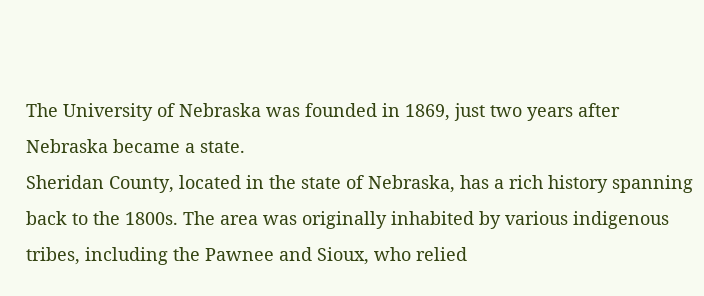The University of Nebraska was founded in 1869, just two years after Nebraska became a state.
Sheridan County, located in the state of Nebraska, has a rich history spanning back to the 1800s. The area was originally inhabited by various indigenous tribes, including the Pawnee and Sioux, who relied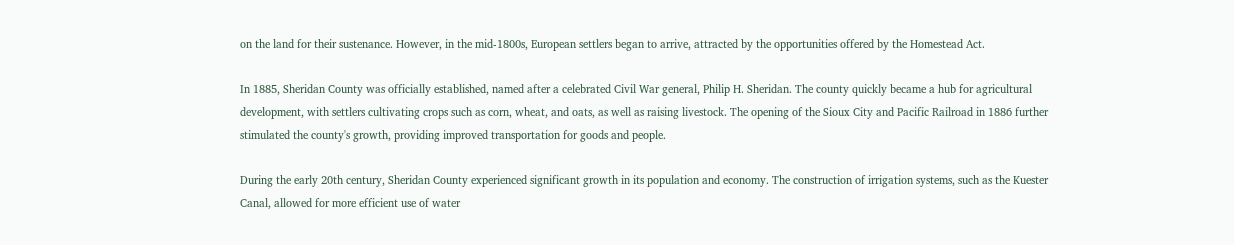on the land for their sustenance. However, in the mid-1800s, European settlers began to arrive, attracted by the opportunities offered by the Homestead Act.

In 1885, Sheridan County was officially established, named after a celebrated Civil War general, Philip H. Sheridan. The county quickly became a hub for agricultural development, with settlers cultivating crops such as corn, wheat, and oats, as well as raising livestock. The opening of the Sioux City and Pacific Railroad in 1886 further stimulated the county's growth, providing improved transportation for goods and people.

During the early 20th century, Sheridan County experienced significant growth in its population and economy. The construction of irrigation systems, such as the Kuester Canal, allowed for more efficient use of water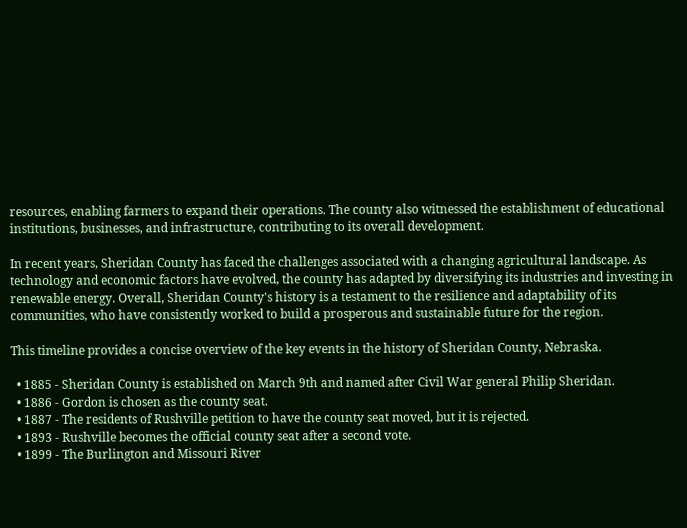resources, enabling farmers to expand their operations. The county also witnessed the establishment of educational institutions, businesses, and infrastructure, contributing to its overall development.

In recent years, Sheridan County has faced the challenges associated with a changing agricultural landscape. As technology and economic factors have evolved, the county has adapted by diversifying its industries and investing in renewable energy. Overall, Sheridan County's history is a testament to the resilience and adaptability of its communities, who have consistently worked to build a prosperous and sustainable future for the region.

This timeline provides a concise overview of the key events in the history of Sheridan County, Nebraska.

  • 1885 - Sheridan County is established on March 9th and named after Civil War general Philip Sheridan.
  • 1886 - Gordon is chosen as the county seat.
  • 1887 - The residents of Rushville petition to have the county seat moved, but it is rejected.
  • 1893 - Rushville becomes the official county seat after a second vote.
  • 1899 - The Burlington and Missouri River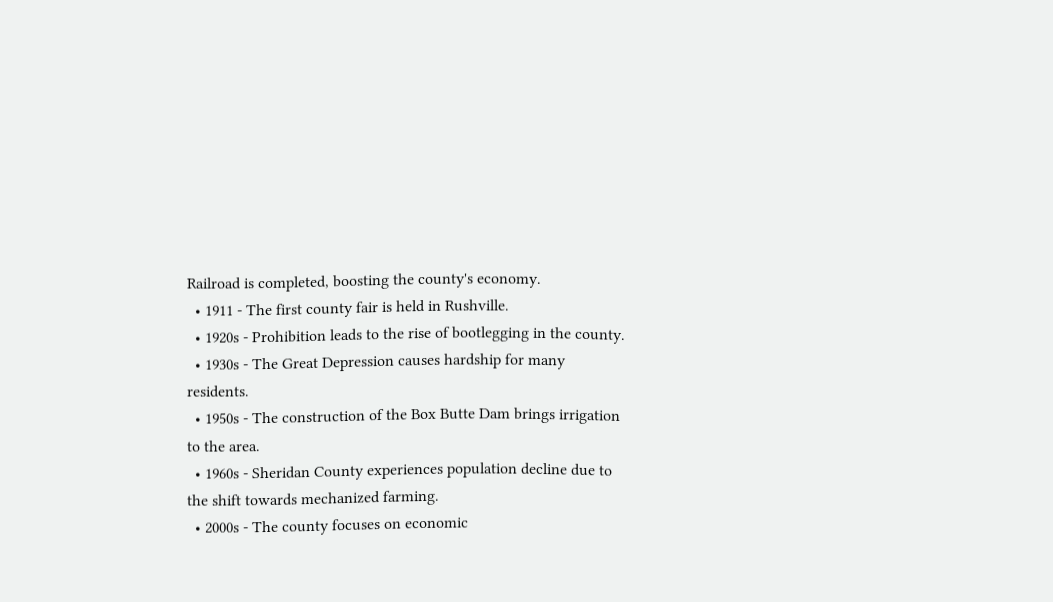Railroad is completed, boosting the county's economy.
  • 1911 - The first county fair is held in Rushville.
  • 1920s - Prohibition leads to the rise of bootlegging in the county.
  • 1930s - The Great Depression causes hardship for many residents.
  • 1950s - The construction of the Box Butte Dam brings irrigation to the area.
  • 1960s - Sheridan County experiences population decline due to the shift towards mechanized farming.
  • 2000s - The county focuses on economic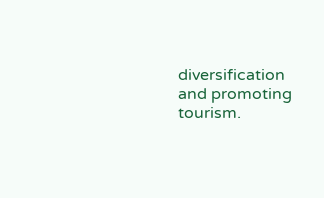diversification and promoting tourism.